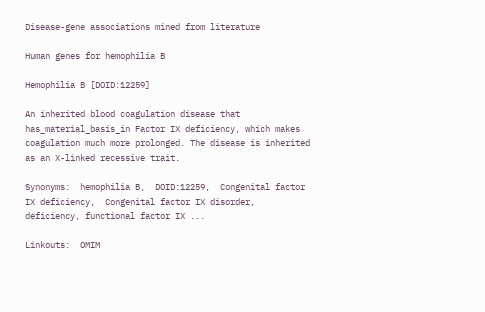Disease-gene associations mined from literature

Human genes for hemophilia B

Hemophilia B [DOID:12259]

An inherited blood coagulation disease that has_material_basis_in Factor IX deficiency, which makes coagulation much more prolonged. The disease is inherited as an X-linked recessive trait.

Synonyms:  hemophilia B,  DOID:12259,  Congenital factor IX deficiency,  Congenital factor IX disorder,  deficiency, functional factor IX ...

Linkouts:  OMIM